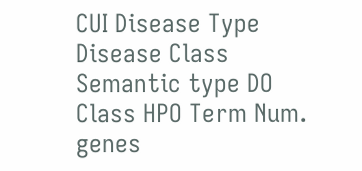CUI Disease Type Disease Class Semantic type DO Class HPO Term Num. genes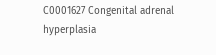C0001627 Congenital adrenal hyperplasia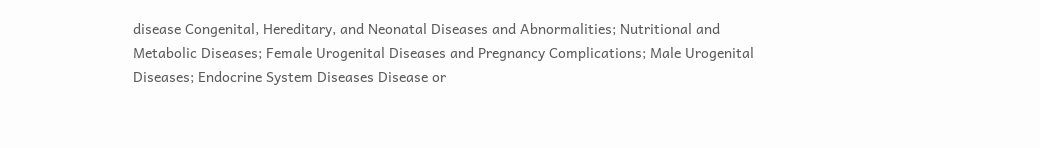disease Congenital, Hereditary, and Neonatal Diseases and Abnormalities; Nutritional and Metabolic Diseases; Female Urogenital Diseases and Pregnancy Complications; Male Urogenital Diseases; Endocrine System Diseases Disease or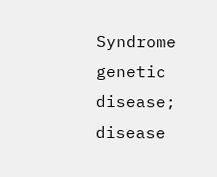Syndrome genetic disease; disease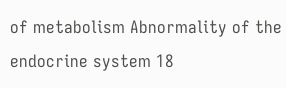of metabolism Abnormality of the endocrine system 18